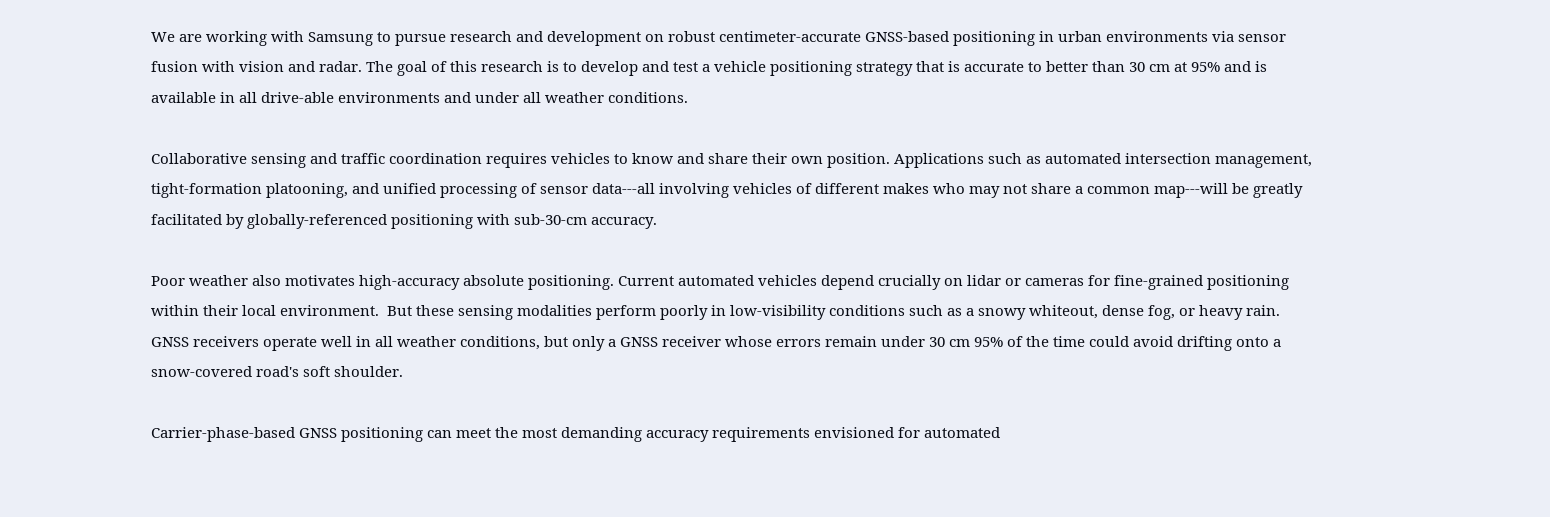We are working with Samsung to pursue research and development on robust centimeter-accurate GNSS-based positioning in urban environments via sensor fusion with vision and radar. The goal of this research is to develop and test a vehicle positioning strategy that is accurate to better than 30 cm at 95% and is available in all drive-able environments and under all weather conditions.

Collaborative sensing and traffic coordination requires vehicles to know and share their own position. Applications such as automated intersection management, tight-formation platooning, and unified processing of sensor data---all involving vehicles of different makes who may not share a common map---will be greatly facilitated by globally-referenced positioning with sub-30-cm accuracy.

Poor weather also motivates high-accuracy absolute positioning. Current automated vehicles depend crucially on lidar or cameras for fine-grained positioning within their local environment.  But these sensing modalities perform poorly in low-visibility conditions such as a snowy whiteout, dense fog, or heavy rain. GNSS receivers operate well in all weather conditions, but only a GNSS receiver whose errors remain under 30 cm 95% of the time could avoid drifting onto a snow-covered road's soft shoulder.

Carrier-phase-based GNSS positioning can meet the most demanding accuracy requirements envisioned for automated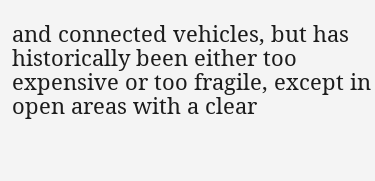and connected vehicles, but has historically been either too expensive or too fragile, except in open areas with a clear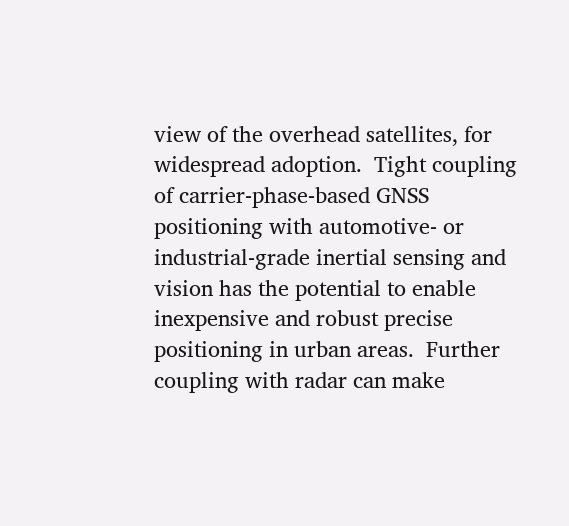view of the overhead satellites, for widespread adoption.  Tight coupling of carrier-phase-based GNSS positioning with automotive- or industrial-grade inertial sensing and vision has the potential to enable inexpensive and robust precise positioning in urban areas.  Further coupling with radar can make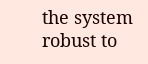the system robust to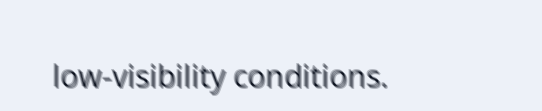low-visibility conditions.